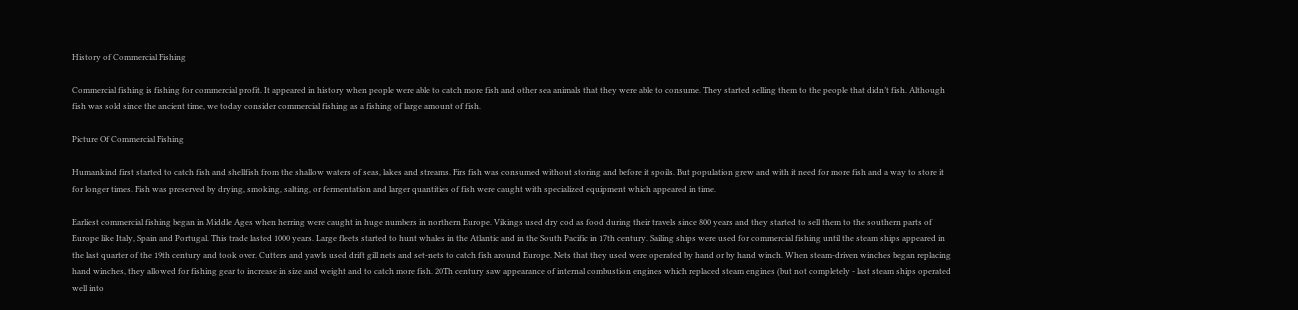History of Commercial Fishing

Commercial fishing is fishing for commercial profit. It appeared in history when people were able to catch more fish and other sea animals that they were able to consume. They started selling them to the people that didn’t fish. Although fish was sold since the ancient time, we today consider commercial fishing as a fishing of large amount of fish.

Picture Of Commercial Fishing

Humankind first started to catch fish and shellfish from the shallow waters of seas, lakes and streams. Firs fish was consumed without storing and before it spoils. But population grew and with it need for more fish and a way to store it for longer times. Fish was preserved by drying, smoking, salting, or fermentation and larger quantities of fish were caught with specialized equipment which appeared in time.

Earliest commercial fishing began in Middle Ages when herring were caught in huge numbers in northern Europe. Vikings used dry cod as food during their travels since 800 years and they started to sell them to the southern parts of Europe like Italy, Spain and Portugal. This trade lasted 1000 years. Large fleets started to hunt whales in the Atlantic and in the South Pacific in 17th century. Sailing ships were used for commercial fishing until the steam ships appeared in the last quarter of the 19th century and took over. Cutters and yawls used drift gill nets and set-nets to catch fish around Europe. Nets that they used were operated by hand or by hand winch. When steam-driven winches began replacing hand winches, they allowed for fishing gear to increase in size and weight and to catch more fish. 20Th century saw appearance of internal combustion engines which replaced steam engines (but not completely - last steam ships operated well into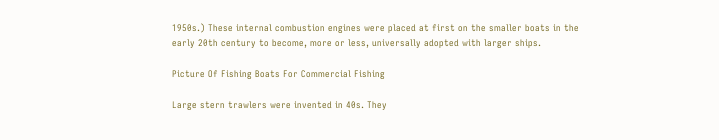1950s.) These internal combustion engines were placed at first on the smaller boats in the early 20th century to become, more or less, universally adopted with larger ships.

Picture Of Fishing Boats For Commercial Fishing

Large stern trawlers were invented in 40s. They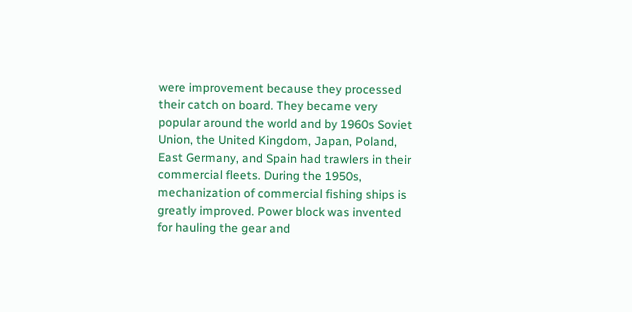were improvement because they processed their catch on board. They became very popular around the world and by 1960s Soviet Union, the United Kingdom, Japan, Poland, East Germany, and Spain had trawlers in their commercial fleets. During the 1950s, mechanization of commercial fishing ships is greatly improved. Power block was invented for hauling the gear and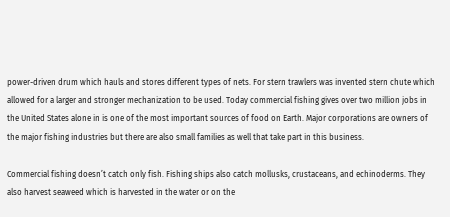power-driven drum which hauls and stores different types of nets. For stern trawlers was invented stern chute which allowed for a larger and stronger mechanization to be used. Today commercial fishing gives over two million jobs in the United States alone in is one of the most important sources of food on Earth. Major corporations are owners of the major fishing industries but there are also small families as well that take part in this business.

Commercial fishing doesn’t catch only fish. Fishing ships also catch mollusks, crustaceans, and echinoderms. They also harvest seaweed which is harvested in the water or on the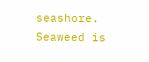seashore. Seaweed is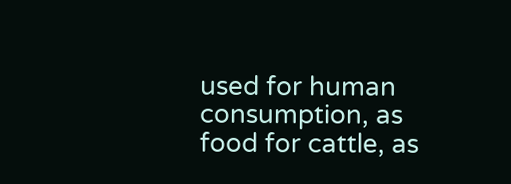used for human consumption, as food for cattle, as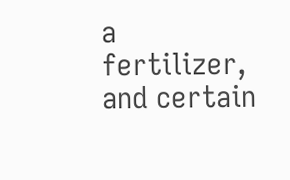a fertilizer, and certain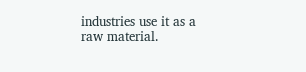industries use it as a raw material.